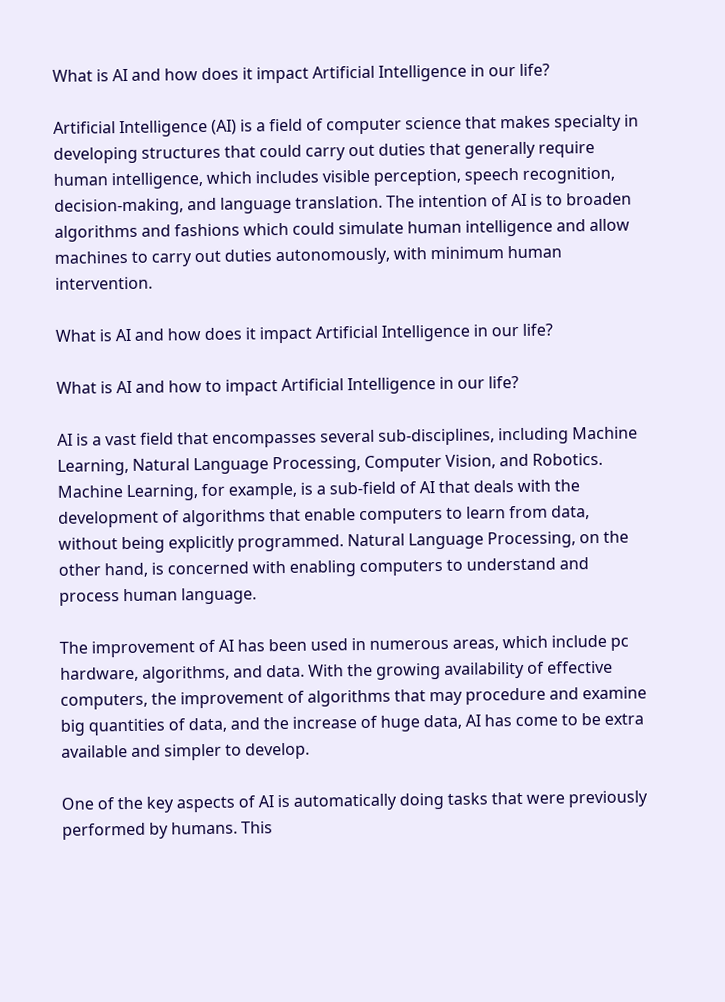What is AI and how does it impact Artificial Intelligence in our life?

Artificial Intelligence (AI) is a field of computer science that makes specialty in developing structures that could carry out duties that generally require human intelligence, which includes visible perception, speech recognition, decision-making, and language translation. The intention of AI is to broaden algorithms and fashions which could simulate human intelligence and allow machines to carry out duties autonomously, with minimum human intervention.

What is AI and how does it impact Artificial Intelligence in our life?

What is AI and how to impact Artificial Intelligence in our life?

AI is a vast field that encompasses several sub-disciplines, including Machine Learning, Natural Language Processing, Computer Vision, and Robotics. Machine Learning, for example, is a sub-field of AI that deals with the development of algorithms that enable computers to learn from data, without being explicitly programmed. Natural Language Processing, on the other hand, is concerned with enabling computers to understand and process human language.

The improvement of AI has been used in numerous areas, which include pc hardware, algorithms, and data. With the growing availability of effective computers, the improvement of algorithms that may procedure and examine big quantities of data, and the increase of huge data, AI has come to be extra available and simpler to develop.

One of the key aspects of AI is automatically doing tasks that were previously performed by humans. This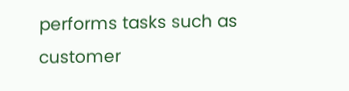performs tasks such as customer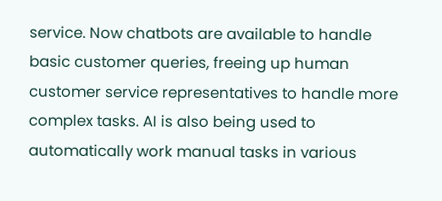service. Now chatbots are available to handle basic customer queries, freeing up human customer service representatives to handle more complex tasks. AI is also being used to automatically work manual tasks in various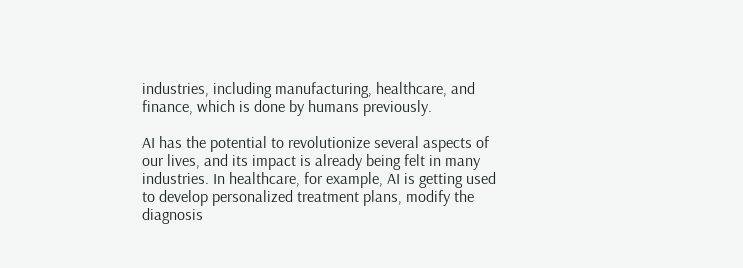industries, including manufacturing, healthcare, and finance, which is done by humans previously.

AI has the potential to revolutionize several aspects of our lives, and its impact is already being felt in many industries. In healthcare, for example, AI is getting used to develop personalized treatment plans, modify the diagnosis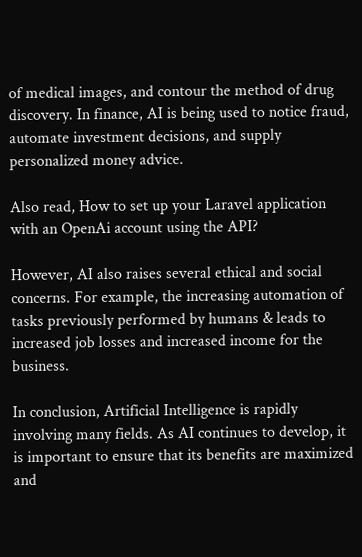of medical images, and contour the method of drug discovery. In finance, AI is being used to notice fraud, automate investment decisions, and supply personalized money advice.

Also read, How to set up your Laravel application with an OpenAi account using the API?

However, AI also raises several ethical and social concerns. For example, the increasing automation of tasks previously performed by humans & leads to increased job losses and increased income for the business.

In conclusion, Artificial Intelligence is rapidly involving many fields. As AI continues to develop, it is important to ensure that its benefits are maximized and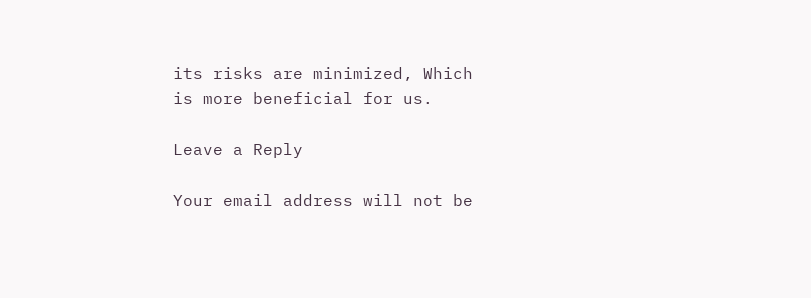its risks are minimized, Which is more beneficial for us.

Leave a Reply

Your email address will not be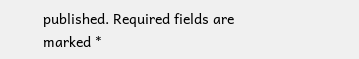published. Required fields are marked *